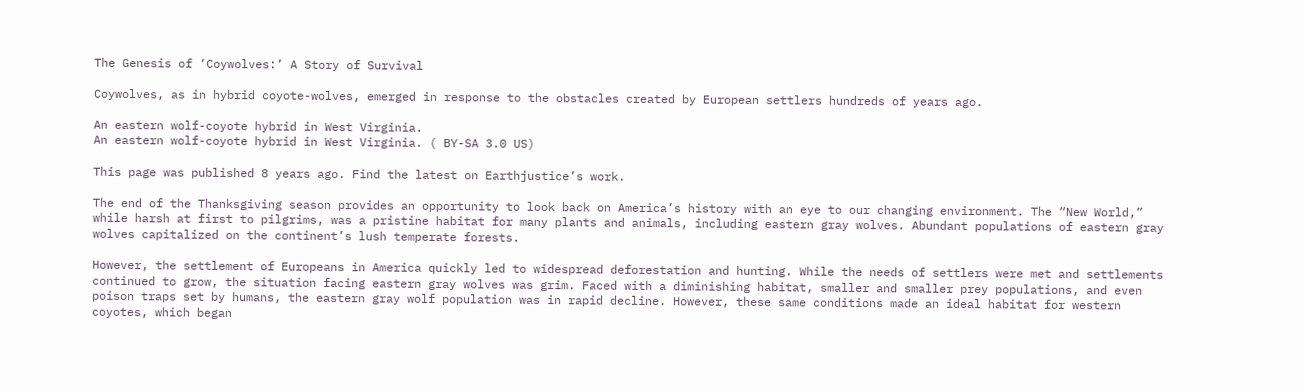The Genesis of ‘Coywolves:’ A Story of Survival

Coywolves, as in hybrid coyote-wolves, emerged in response to the obstacles created by European settlers hundreds of years ago.

An eastern wolf-coyote hybrid in West Virginia.
An eastern wolf-coyote hybrid in West Virginia. ( BY-SA 3.0 US)

This page was published 8 years ago. Find the latest on Earthjustice’s work.

The end of the Thanksgiving season provides an opportunity to look back on America’s history with an eye to our changing environment. The “New World,” while harsh at first to pilgrims, was a pristine habitat for many plants and animals, including eastern gray wolves. Abundant populations of eastern gray wolves capitalized on the continent’s lush temperate forests.

However, the settlement of Europeans in America quickly led to widespread deforestation and hunting. While the needs of settlers were met and settlements continued to grow, the situation facing eastern gray wolves was grim. Faced with a diminishing habitat, smaller and smaller prey populations, and even poison traps set by humans, the eastern gray wolf population was in rapid decline. However, these same conditions made an ideal habitat for western coyotes, which began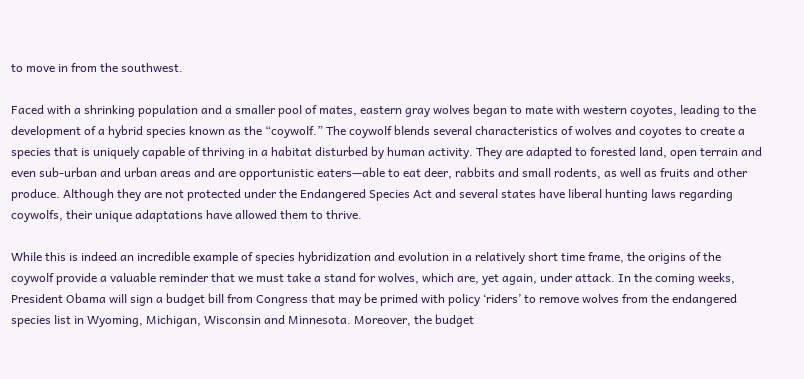to move in from the southwest.

Faced with a shrinking population and a smaller pool of mates, eastern gray wolves began to mate with western coyotes, leading to the development of a hybrid species known as the “coywolf.” The coywolf blends several characteristics of wolves and coyotes to create a species that is uniquely capable of thriving in a habitat disturbed by human activity. They are adapted to forested land, open terrain and even sub-urban and urban areas and are opportunistic eaters—able to eat deer, rabbits and small rodents, as well as fruits and other produce. Although they are not protected under the Endangered Species Act and several states have liberal hunting laws regarding coywolfs, their unique adaptations have allowed them to thrive.

While this is indeed an incredible example of species hybridization and evolution in a relatively short time frame, the origins of the coywolf provide a valuable reminder that we must take a stand for wolves, which are, yet again, under attack. In the coming weeks, President Obama will sign a budget bill from Congress that may be primed with policy ‘riders’ to remove wolves from the endangered species list in Wyoming, Michigan, Wisconsin and Minnesota. Moreover, the budget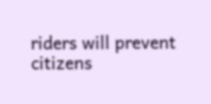riders will prevent citizens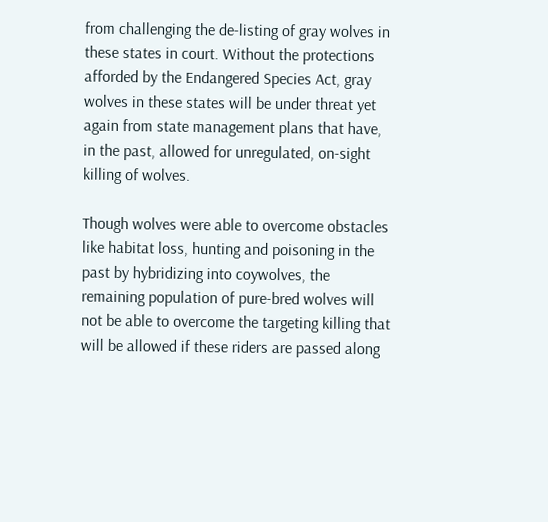from challenging the de-listing of gray wolves in these states in court. Without the protections afforded by the Endangered Species Act, gray wolves in these states will be under threat yet again from state management plans that have, in the past, allowed for unregulated, on-sight killing of wolves.

Though wolves were able to overcome obstacles like habitat loss, hunting and poisoning in the past by hybridizing into coywolves, the remaining population of pure-bred wolves will not be able to overcome the targeting killing that will be allowed if these riders are passed along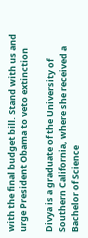with the final budget bill. Stand with us and urge President Obama to veto extinction

Divya is a graduate of the University of Southern California, where she received a Bachelor of Science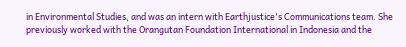in Environmental Studies, and was an intern with Earthjustice's Communications team. She previously worked with the Orangutan Foundation International in Indonesia and the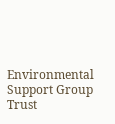Environmental Support Group Trust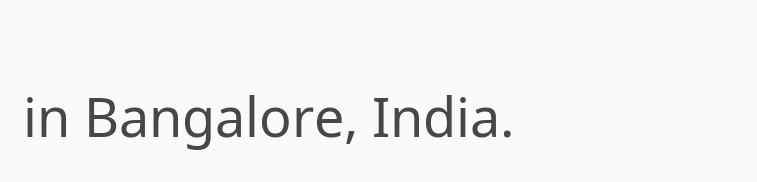in Bangalore, India.